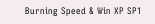Burning Speed & Win XP SP1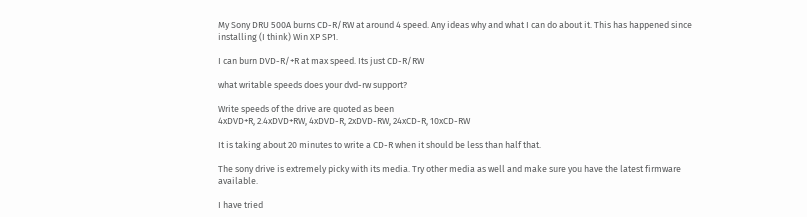My Sony DRU 500A burns CD-R/RW at around 4 speed. Any ideas why and what I can do about it. This has happened since installing (I think) Win XP SP1.

I can burn DVD-R/+R at max speed. Its just CD-R/RW

what writable speeds does your dvd-rw support?

Write speeds of the drive are quoted as been
4xDVD+R, 2.4xDVD+RW, 4xDVD-R, 2xDVD-RW, 24xCD-R, 10xCD-RW

It is taking about 20 minutes to write a CD-R when it should be less than half that.

The sony drive is extremely picky with its media. Try other media as well and make sure you have the latest firmware available.

I have tried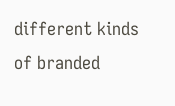different kinds of branded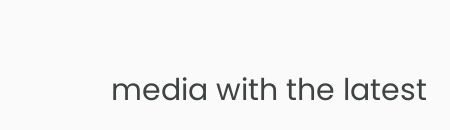media with the latest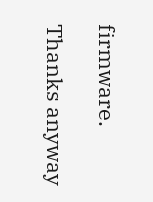firmware.

Thanks anyway